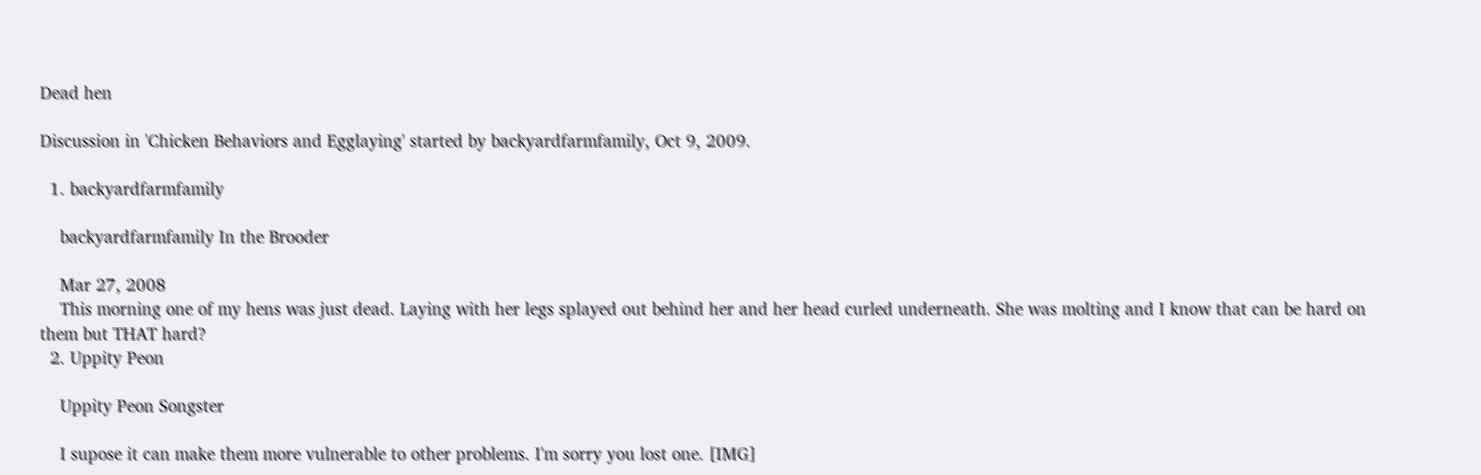Dead hen

Discussion in 'Chicken Behaviors and Egglaying' started by backyardfarmfamily, Oct 9, 2009.

  1. backyardfarmfamily

    backyardfarmfamily In the Brooder

    Mar 27, 2008
    This morning one of my hens was just dead. Laying with her legs splayed out behind her and her head curled underneath. She was molting and I know that can be hard on them but THAT hard?
  2. Uppity Peon

    Uppity Peon Songster

    I supose it can make them more vulnerable to other problems. I'm sorry you lost one. [IMG]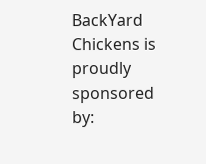BackYard Chickens is proudly sponsored by: